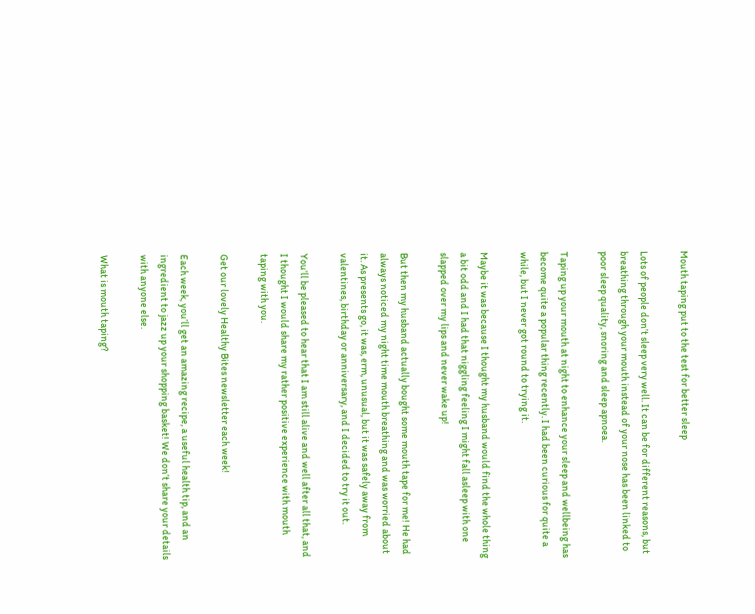Mouth taping put to the test for better sleep

Lots of people don’t sleep very well. It can be for different reasons, but breathing through your mouth instead of your nose has been linked to poor sleep quality, snoring and sleep apnoea.

Taping up your mouth at night to enhance your sleep and wellbeing has become quite a popular thing recently. I had been curious for quite a while, but I never got round to trying it.

Maybe it was because I thought my husband would find the whole thing a bit odd and I had that niggling feeling I might fall asleep with one slapped over my lips and never wake up!

But then my husband actually bought some mouth tape for me! He had always noticed my night time mouth breathing and was worried about it. As presents go, it was, erm, unusual, but it was safely away from valentines, birthday or anniversary, and I decided to try it out.

You’ll be pleased to hear that I am still alive and well after all that, and I thought I would share my rather positive experience with mouth taping with you.

Get our lovely Healthy Bites newsletter each week!

Each week, you’ll get an amazing recipe, a useful health tip, and an ingredient to jazz up your shopping basket! We don’t share your details with anyone else.

What is mouth taping?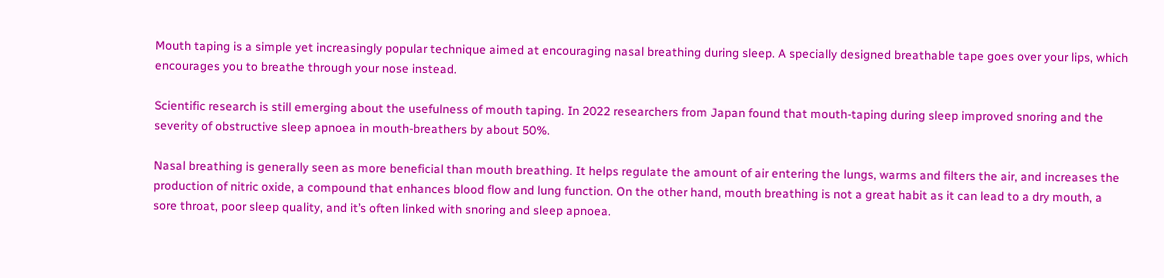Mouth taping is a simple yet increasingly popular technique aimed at encouraging nasal breathing during sleep. A specially designed breathable tape goes over your lips, which encourages you to breathe through your nose instead.

Scientific research is still emerging about the usefulness of mouth taping. In 2022 researchers from Japan found that mouth-taping during sleep improved snoring and the severity of obstructive sleep apnoea in mouth-breathers by about 50%.

Nasal breathing is generally seen as more beneficial than mouth breathing. It helps regulate the amount of air entering the lungs, warms and filters the air, and increases the production of nitric oxide, a compound that enhances blood flow and lung function. On the other hand, mouth breathing is not a great habit as it can lead to a dry mouth, a sore throat, poor sleep quality, and it’s often linked with snoring and sleep apnoea.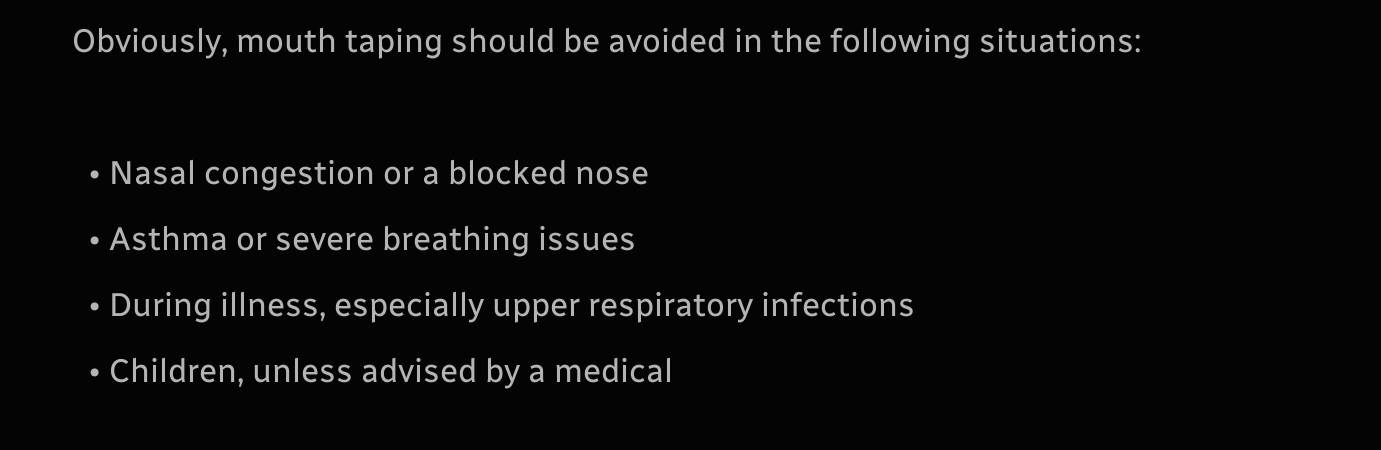Obviously, mouth taping should be avoided in the following situations:

  • Nasal congestion or a blocked nose
  • Asthma or severe breathing issues
  • During illness, especially upper respiratory infections
  • Children, unless advised by a medical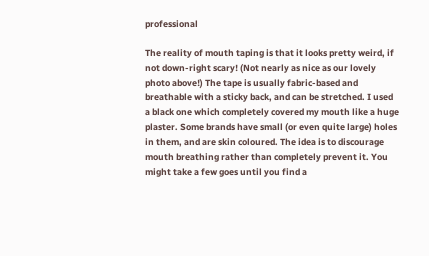professional

The reality of mouth taping is that it looks pretty weird, if not down-right scary! (Not nearly as nice as our lovely photo above!) The tape is usually fabric-based and breathable with a sticky back, and can be stretched. I used a black one which completely covered my mouth like a huge plaster. Some brands have small (or even quite large) holes in them, and are skin coloured. The idea is to discourage mouth breathing rather than completely prevent it. You might take a few goes until you find a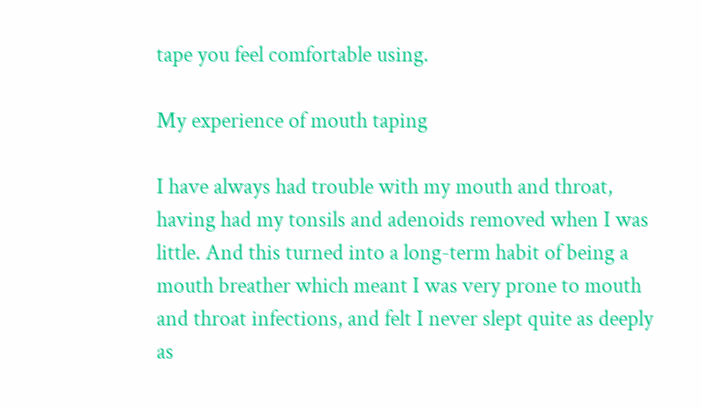tape you feel comfortable using.

My experience of mouth taping

I have always had trouble with my mouth and throat, having had my tonsils and adenoids removed when I was little. And this turned into a long-term habit of being a mouth breather which meant I was very prone to mouth and throat infections, and felt I never slept quite as deeply as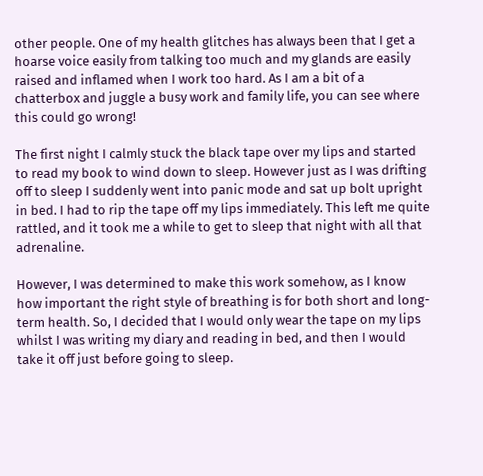other people. One of my health glitches has always been that I get a hoarse voice easily from talking too much and my glands are easily raised and inflamed when I work too hard. As I am a bit of a chatterbox and juggle a busy work and family life, you can see where this could go wrong!

The first night I calmly stuck the black tape over my lips and started to read my book to wind down to sleep. However just as I was drifting off to sleep I suddenly went into panic mode and sat up bolt upright in bed. I had to rip the tape off my lips immediately. This left me quite rattled, and it took me a while to get to sleep that night with all that adrenaline.

However, I was determined to make this work somehow, as I know how important the right style of breathing is for both short and long-term health. So, I decided that I would only wear the tape on my lips whilst I was writing my diary and reading in bed, and then I would take it off just before going to sleep.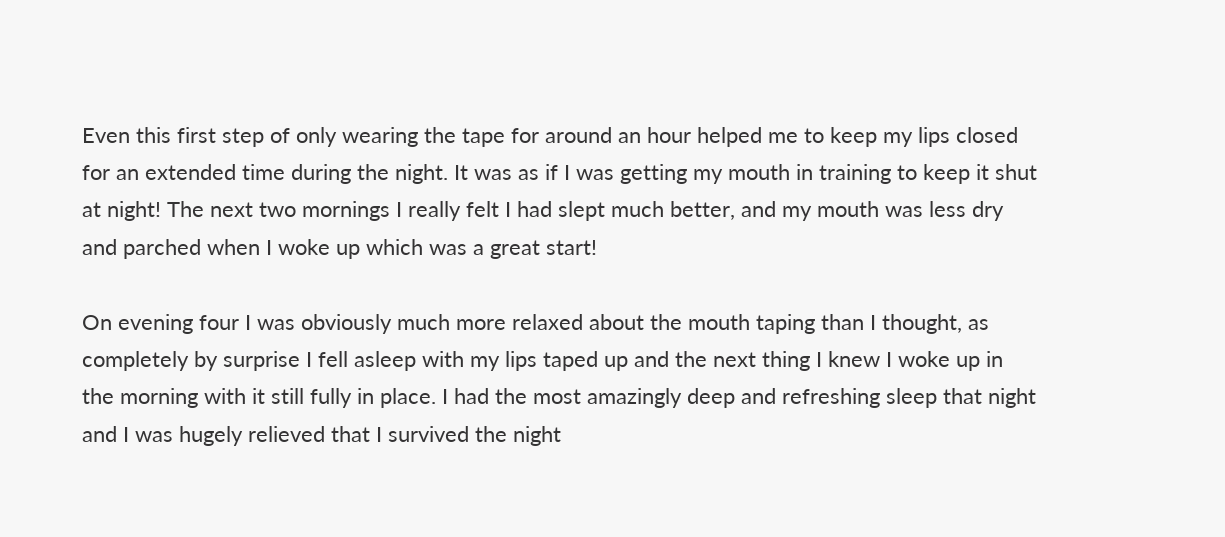Even this first step of only wearing the tape for around an hour helped me to keep my lips closed for an extended time during the night. It was as if I was getting my mouth in training to keep it shut at night! The next two mornings I really felt I had slept much better, and my mouth was less dry and parched when I woke up which was a great start!

On evening four I was obviously much more relaxed about the mouth taping than I thought, as completely by surprise I fell asleep with my lips taped up and the next thing I knew I woke up in the morning with it still fully in place. I had the most amazingly deep and refreshing sleep that night and I was hugely relieved that I survived the night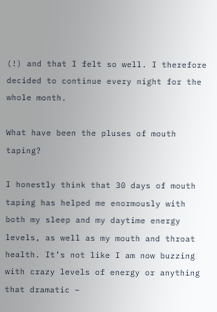(!) and that I felt so well. I therefore decided to continue every night for the whole month.

What have been the pluses of mouth taping?

I honestly think that 30 days of mouth taping has helped me enormously with both my sleep and my daytime energy levels, as well as my mouth and throat health. It’s not like I am now buzzing with crazy levels of energy or anything that dramatic –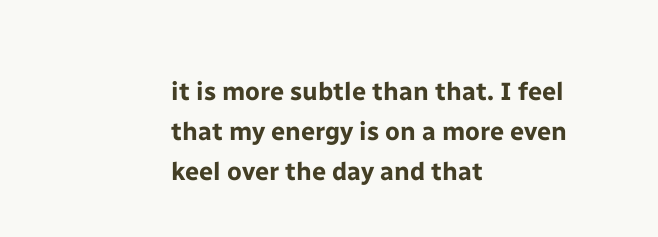it is more subtle than that. I feel that my energy is on a more even keel over the day and that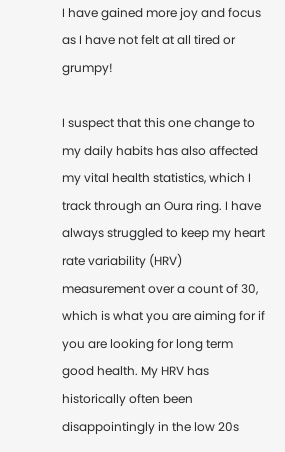I have gained more joy and focus as I have not felt at all tired or grumpy!

I suspect that this one change to my daily habits has also affected my vital health statistics, which I track through an Oura ring. I have always struggled to keep my heart rate variability (HRV) measurement over a count of 30, which is what you are aiming for if you are looking for long term good health. My HRV has historically often been disappointingly in the low 20s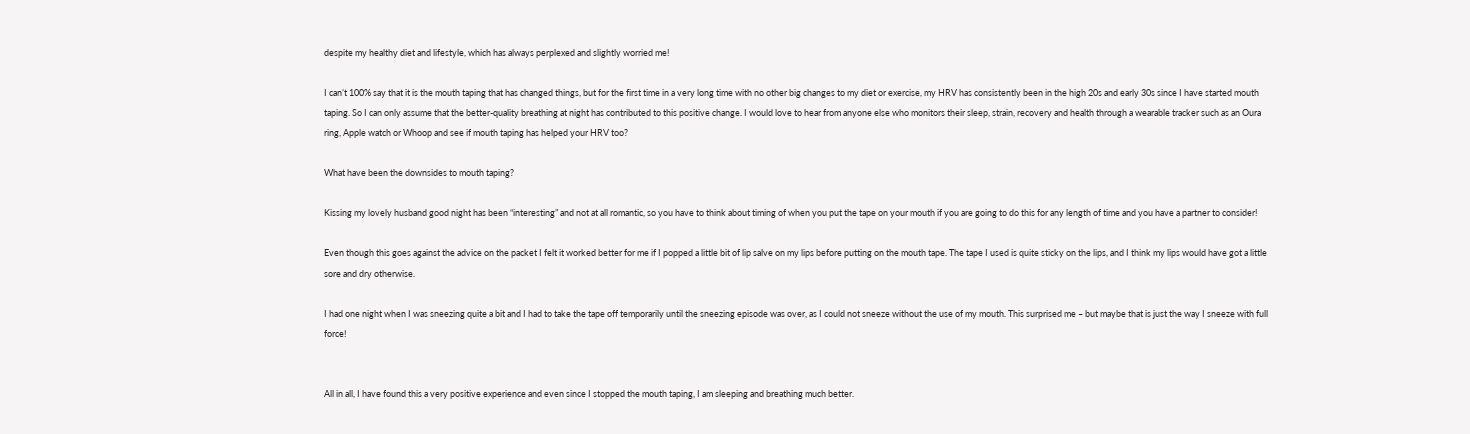despite my healthy diet and lifestyle, which has always perplexed and slightly worried me!

I can’t 100% say that it is the mouth taping that has changed things, but for the first time in a very long time with no other big changes to my diet or exercise, my HRV has consistently been in the high 20s and early 30s since I have started mouth taping. So I can only assume that the better-quality breathing at night has contributed to this positive change. I would love to hear from anyone else who monitors their sleep, strain, recovery and health through a wearable tracker such as an Oura ring, Apple watch or Whoop and see if mouth taping has helped your HRV too?

What have been the downsides to mouth taping?

Kissing my lovely husband good night has been “interesting” and not at all romantic, so you have to think about timing of when you put the tape on your mouth if you are going to do this for any length of time and you have a partner to consider!

Even though this goes against the advice on the packet I felt it worked better for me if I popped a little bit of lip salve on my lips before putting on the mouth tape. The tape I used is quite sticky on the lips, and I think my lips would have got a little sore and dry otherwise.

I had one night when I was sneezing quite a bit and I had to take the tape off temporarily until the sneezing episode was over, as I could not sneeze without the use of my mouth. This surprised me – but maybe that is just the way I sneeze with full force!


All in all, I have found this a very positive experience and even since I stopped the mouth taping, I am sleeping and breathing much better.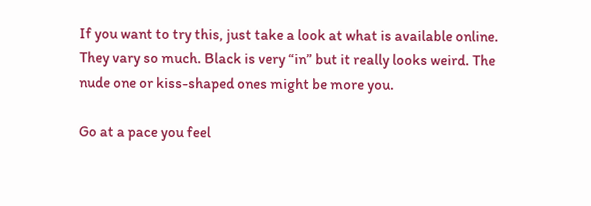If you want to try this, just take a look at what is available online. They vary so much. Black is very “in” but it really looks weird. The nude one or kiss-shaped ones might be more you.

Go at a pace you feel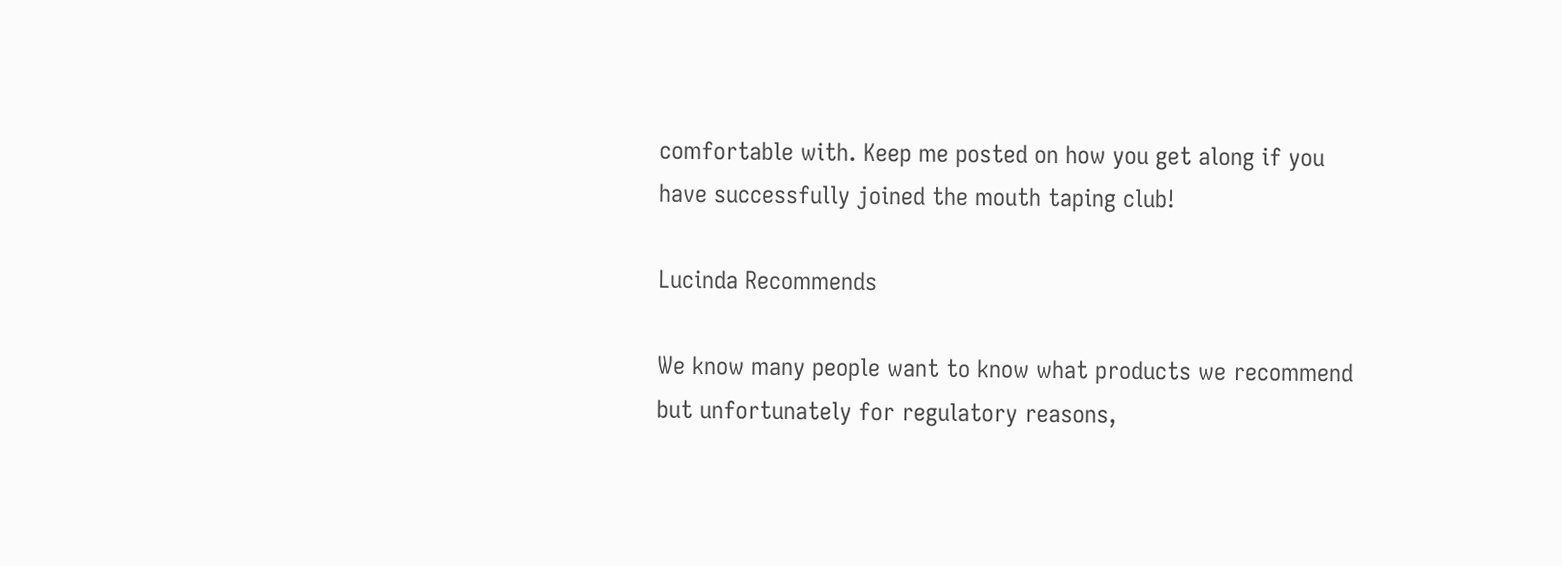comfortable with. Keep me posted on how you get along if you have successfully joined the mouth taping club!

Lucinda Recommends

We know many people want to know what products we recommend but unfortunately for regulatory reasons,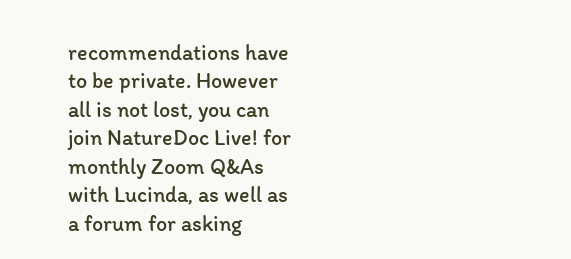recommendations have to be private. However all is not lost, you can join NatureDoc Live! for monthly Zoom Q&As with Lucinda, as well as a forum for asking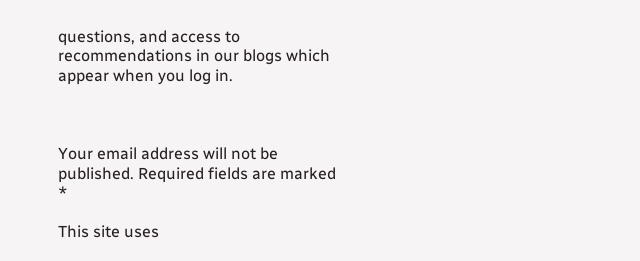questions, and access to recommendations in our blogs which appear when you log in.



Your email address will not be published. Required fields are marked *

This site uses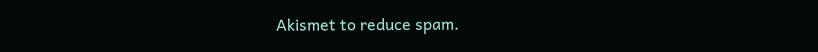Akismet to reduce spam.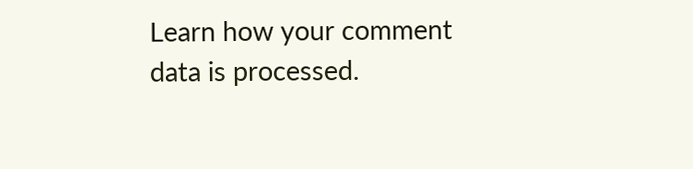Learn how your comment data is processed.